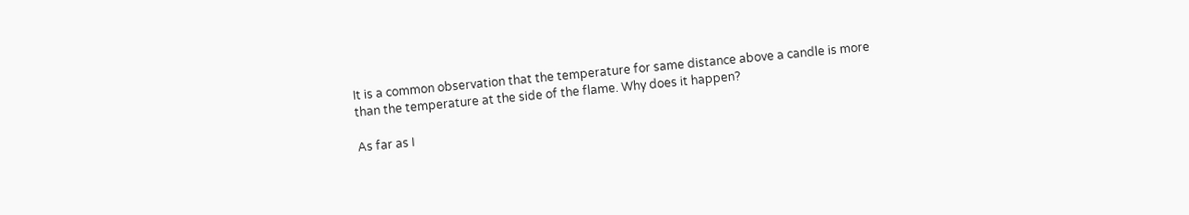It is a common observation that the temperature for same distance above a candle is more than the temperature at the side of the flame. Why does it happen?

As far as I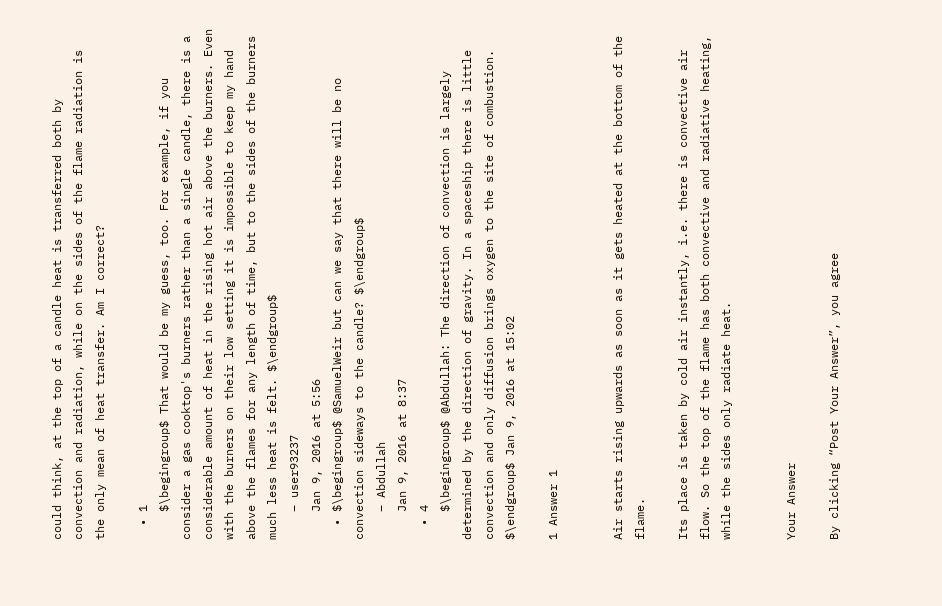could think, at the top of a candle heat is transferred both by convection and radiation, while on the sides of the flame radiation is the only mean of heat transfer. Am I correct?

  • 1
    $\begingroup$ That would be my guess, too. For example, if you consider a gas cooktop's burners rather than a single candle, there is a considerable amount of heat in the rising hot air above the burners. Even with the burners on their low setting it is impossible to keep my hand above the flames for any length of time, but to the sides of the burners much less heat is felt. $\endgroup$
    – user93237
    Jan 9, 2016 at 5:56
  • $\begingroup$ @SamuelWeir but can we say that there will be no convection sideways to the candle? $\endgroup$
    – Abdullah
    Jan 9, 2016 at 8:37
  • 4
    $\begingroup$ @Abdullah: The direction of convection is largely determined by the direction of gravity. In a spaceship there is little convection and only diffusion brings oxygen to the site of combustion. $\endgroup$ Jan 9, 2016 at 15:02

1 Answer 1


Air starts rising upwards as soon as it gets heated at the bottom of the flame.

Its place is taken by cold air instantly, i.e. there is convective air flow. So the top of the flame has both convective and radiative heating, while the sides only radiate heat.


Your Answer

By clicking “Post Your Answer”, you agree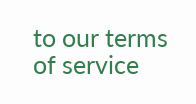to our terms of service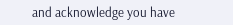and acknowledge you have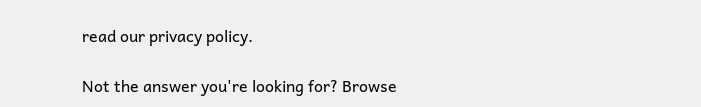read our privacy policy.

Not the answer you're looking for? Browse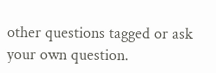other questions tagged or ask your own question.